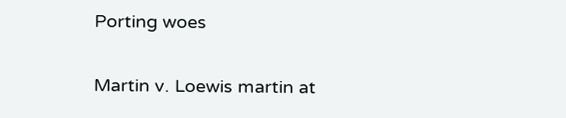Porting woes

Martin v. Loewis martin at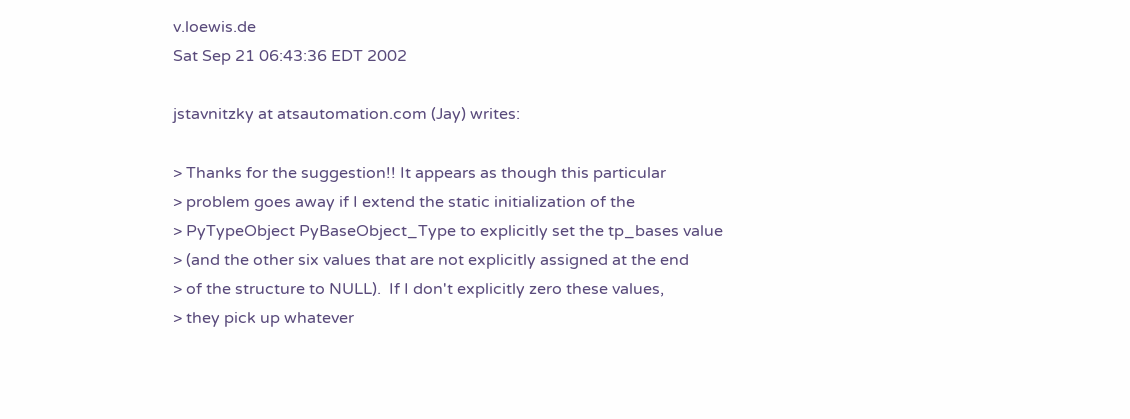v.loewis.de
Sat Sep 21 06:43:36 EDT 2002

jstavnitzky at atsautomation.com (Jay) writes:

> Thanks for the suggestion!! It appears as though this particular
> problem goes away if I extend the static initialization of the
> PyTypeObject PyBaseObject_Type to explicitly set the tp_bases value
> (and the other six values that are not explicitly assigned at the end
> of the structure to NULL).  If I don't explicitly zero these values,
> they pick up whatever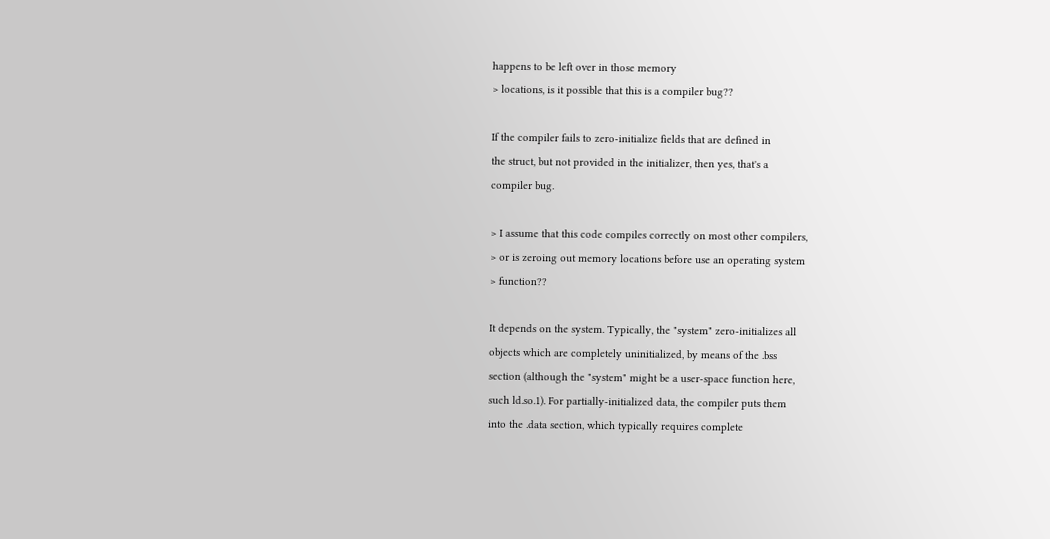happens to be left over in those memory
> locations, is it possible that this is a compiler bug??

If the compiler fails to zero-initialize fields that are defined in
the struct, but not provided in the initializer, then yes, that's a
compiler bug.

> I assume that this code compiles correctly on most other compilers,
> or is zeroing out memory locations before use an operating system
> function??

It depends on the system. Typically, the "system" zero-initializes all
objects which are completely uninitialized, by means of the .bss
section (although the "system" might be a user-space function here,
such ld.so.1). For partially-initialized data, the compiler puts them
into the .data section, which typically requires complete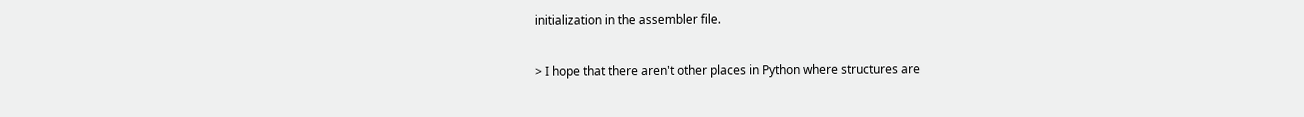initialization in the assembler file.

> I hope that there aren't other places in Python where structures are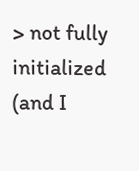> not fully initialized (and I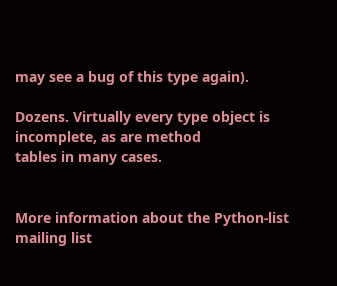may see a bug of this type again).

Dozens. Virtually every type object is incomplete, as are method
tables in many cases.


More information about the Python-list mailing list